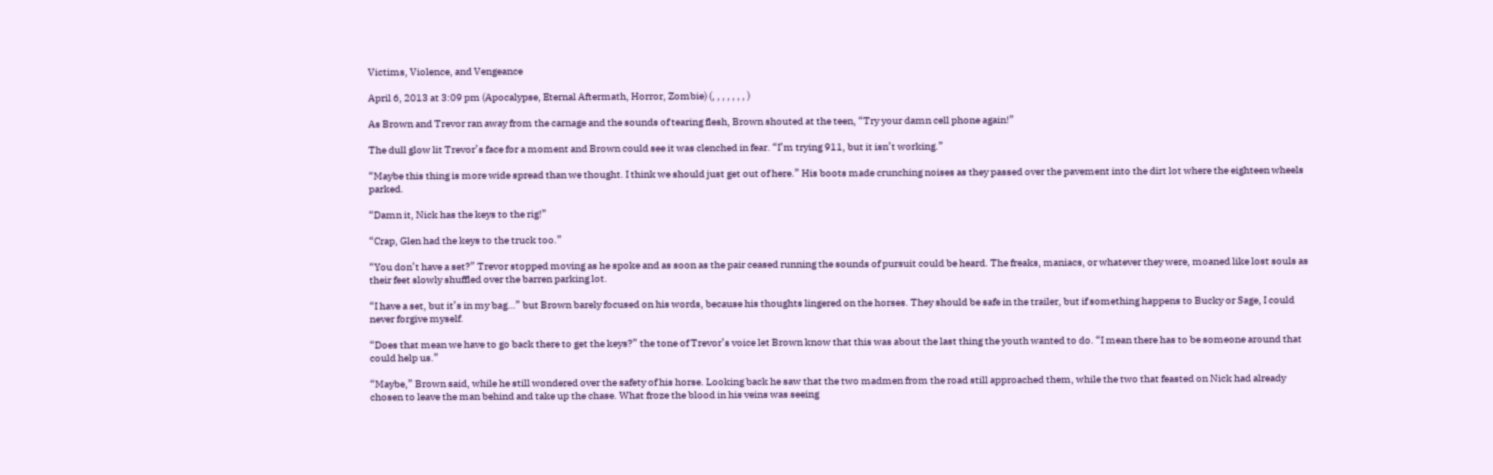Victims, Violence, and Vengeance

April 6, 2013 at 3:09 pm (Apocalypse, Eternal Aftermath, Horror, Zombie) (, , , , , , , )

As Brown and Trevor ran away from the carnage and the sounds of tearing flesh, Brown shouted at the teen, “Try your damn cell phone again!”

The dull glow lit Trevor’s face for a moment and Brown could see it was clenched in fear. “I’m trying 911, but it isn’t working.”

“Maybe this thing is more wide spread than we thought. I think we should just get out of here.” His boots made crunching noises as they passed over the pavement into the dirt lot where the eighteen wheels parked.

“Damn it, Nick has the keys to the rig!”

“Crap, Glen had the keys to the truck too.”

“You don’t have a set?” Trevor stopped moving as he spoke and as soon as the pair ceased running the sounds of pursuit could be heard. The freaks, maniacs, or whatever they were, moaned like lost souls as their feet slowly shuffled over the barren parking lot.

“I have a set, but it’s in my bag…” but Brown barely focused on his words, because his thoughts lingered on the horses. They should be safe in the trailer, but if something happens to Bucky or Sage, I could never forgive myself.

“Does that mean we have to go back there to get the keys?” the tone of Trevor’s voice let Brown know that this was about the last thing the youth wanted to do. “I mean there has to be someone around that could help us.”

“Maybe,” Brown said, while he still wondered over the safety of his horse. Looking back he saw that the two madmen from the road still approached them, while the two that feasted on Nick had already chosen to leave the man behind and take up the chase. What froze the blood in his veins was seeing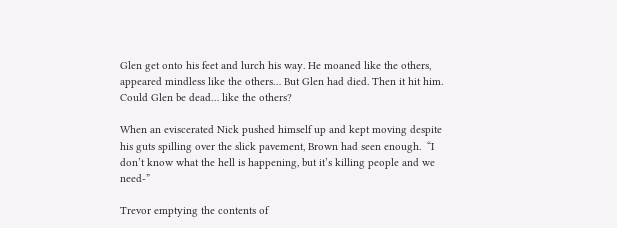Glen get onto his feet and lurch his way. He moaned like the others, appeared mindless like the others… But Glen had died. Then it hit him. Could Glen be dead… like the others?

When an eviscerated Nick pushed himself up and kept moving despite his guts spilling over the slick pavement, Brown had seen enough.  “I don’t know what the hell is happening, but it’s killing people and we need-”

Trevor emptying the contents of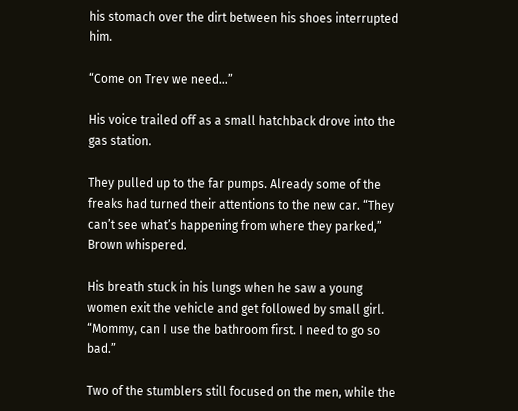his stomach over the dirt between his shoes interrupted him.

“Come on Trev we need…”

His voice trailed off as a small hatchback drove into the gas station.

They pulled up to the far pumps. Already some of the freaks had turned their attentions to the new car. “They can’t see what’s happening from where they parked,” Brown whispered.

His breath stuck in his lungs when he saw a young women exit the vehicle and get followed by small girl. “Mommy, can I use the bathroom first. I need to go so bad.”

Two of the stumblers still focused on the men, while the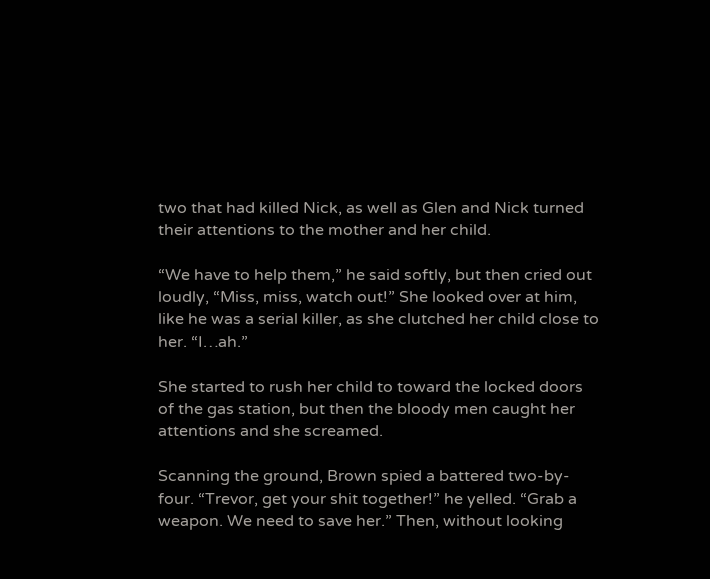two that had killed Nick, as well as Glen and Nick turned their attentions to the mother and her child.

“We have to help them,” he said softly, but then cried out loudly, “Miss, miss, watch out!” She looked over at him, like he was a serial killer, as she clutched her child close to her. “I…ah.”

She started to rush her child to toward the locked doors of the gas station, but then the bloody men caught her attentions and she screamed.

Scanning the ground, Brown spied a battered two-by-four. “Trevor, get your shit together!” he yelled. “Grab a weapon. We need to save her.” Then, without looking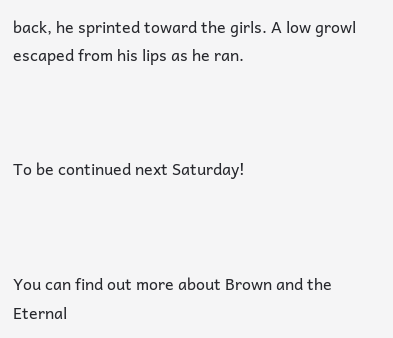back, he sprinted toward the girls. A low growl escaped from his lips as he ran.



To be continued next Saturday!



You can find out more about Brown and the Eternal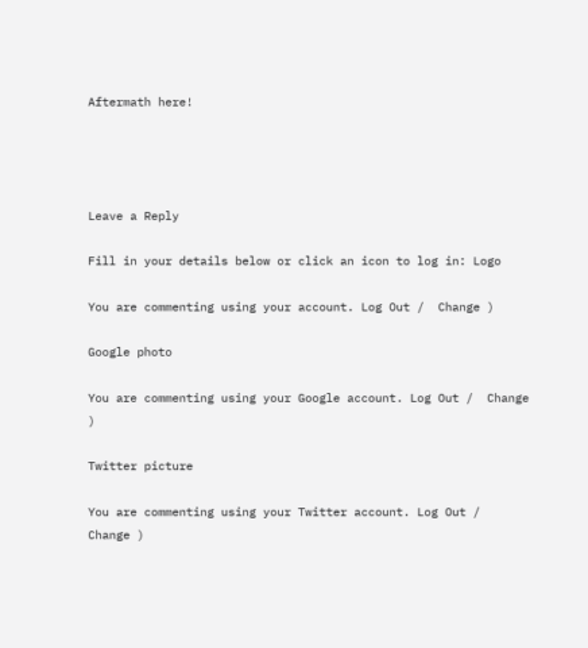Aftermath here!




Leave a Reply

Fill in your details below or click an icon to log in: Logo

You are commenting using your account. Log Out /  Change )

Google photo

You are commenting using your Google account. Log Out /  Change )

Twitter picture

You are commenting using your Twitter account. Log Out /  Change )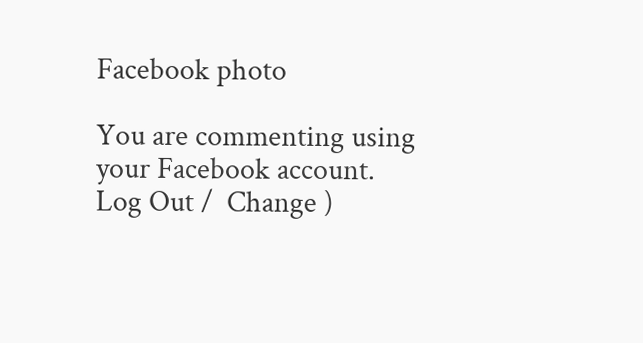Facebook photo

You are commenting using your Facebook account. Log Out /  Change )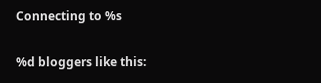Connecting to %s

%d bloggers like this: